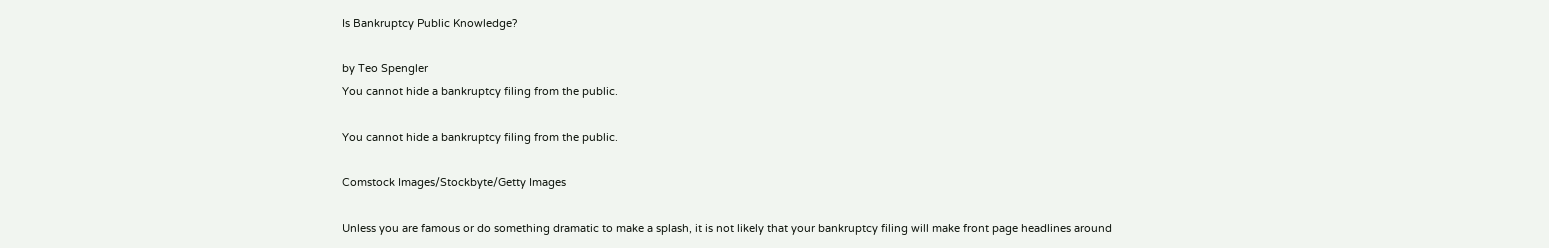Is Bankruptcy Public Knowledge?

by Teo Spengler
You cannot hide a bankruptcy filing from the public.

You cannot hide a bankruptcy filing from the public.

Comstock Images/Stockbyte/Getty Images

Unless you are famous or do something dramatic to make a splash, it is not likely that your bankruptcy filing will make front page headlines around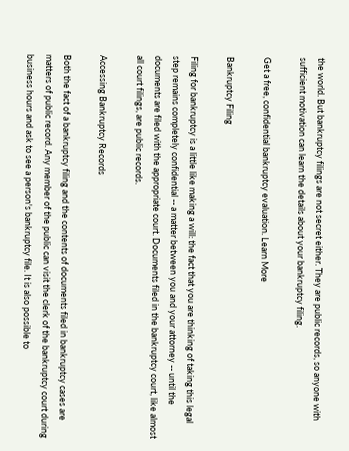the world. But bankruptcy filings are not secret either. They are public records, so anyone with sufficient motivation can learn the details about your bankruptcy filing.

Get a free, confidential bankruptcy evaluation. Learn More

Bankruptcy Filing

Filing for bankruptcy is a little like making a will: the fact that you are thinking of taking this legal step remains completely confidential -- a matter between you and your attorney -- until the documents are filed with the appropriate court. Documents filed in the bankruptcy court, like almost all court filings, are public records.

Accessing Bankruptcy Records

Both the fact of a bankruptcy filing and the contents of documents filed in bankruptcy cases are matters of public record. Any member of the public can visit the clerk of the bankruptcy court during business hours and ask to see a person's bankruptcy file. It is also possible to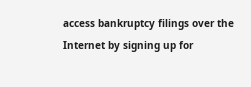access bankruptcy filings over the Internet by signing up for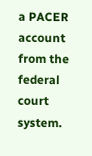a PACER account from the federal court system.